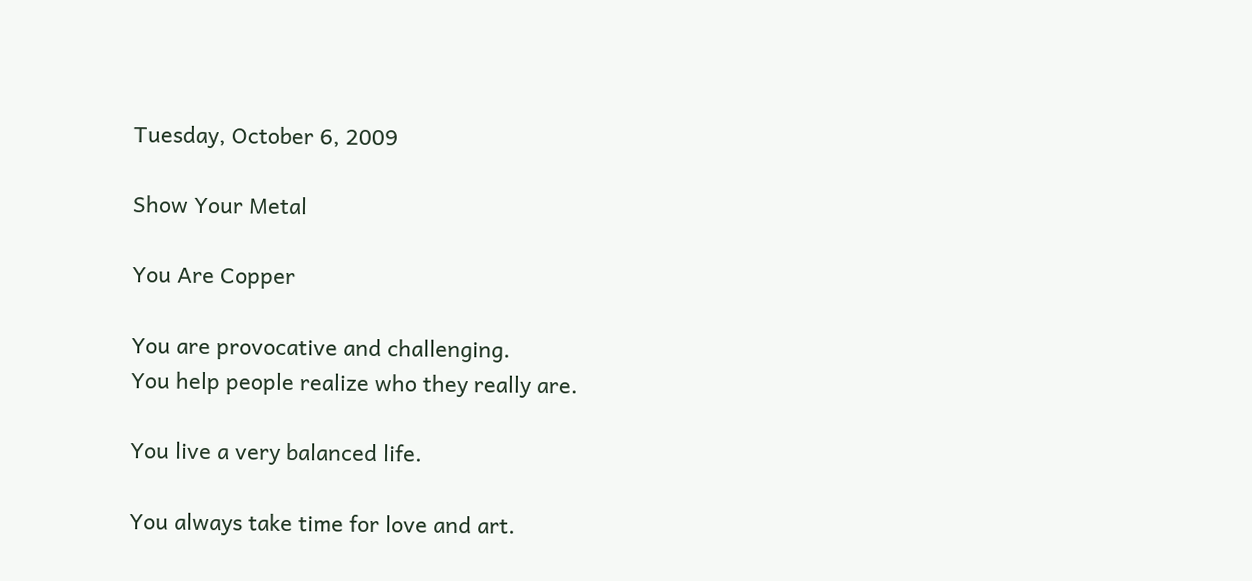Tuesday, October 6, 2009

Show Your Metal

You Are Copper

You are provocative and challenging.
You help people realize who they really are.

You live a very balanced life.

You always take time for love and art.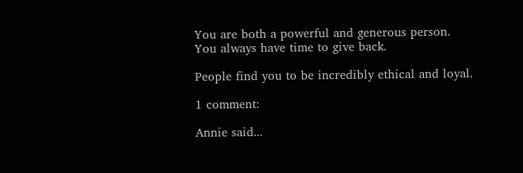You are both a powerful and generous person.
You always have time to give back.

People find you to be incredibly ethical and loyal.

1 comment:

Annie said...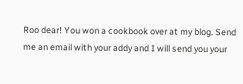Roo dear! You won a cookbook over at my blog. Send me an email with your addy and I will send you your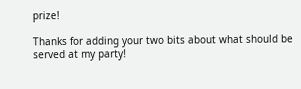prize!

Thanks for adding your two bits about what should be served at my party!